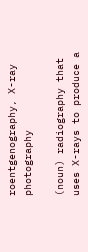roentgenography, X-ray photography

(noun) radiography that uses X-rays to produce a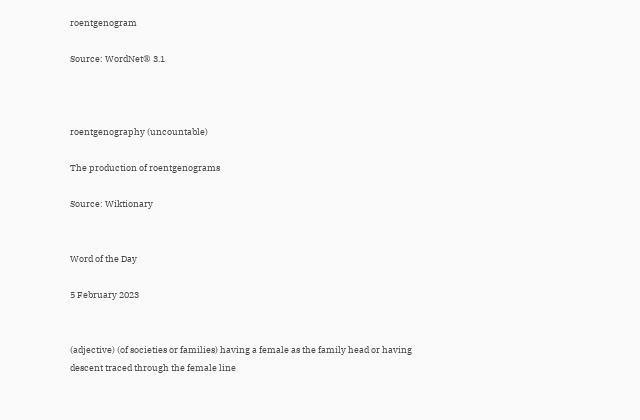roentgenogram

Source: WordNet® 3.1



roentgenography (uncountable)

The production of roentgenograms

Source: Wiktionary


Word of the Day

5 February 2023


(adjective) (of societies or families) having a female as the family head or having descent traced through the female line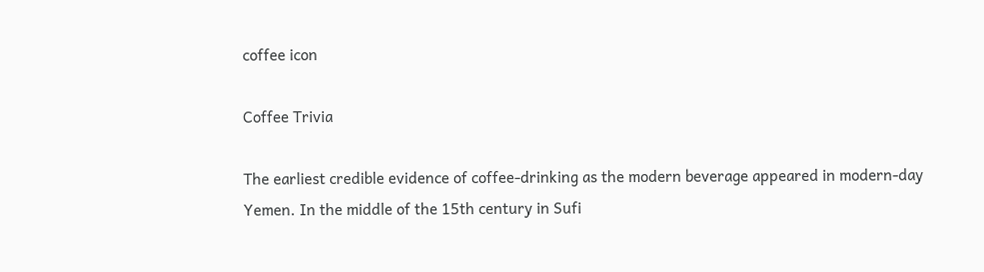coffee icon

Coffee Trivia

The earliest credible evidence of coffee-drinking as the modern beverage appeared in modern-day Yemen. In the middle of the 15th century in Sufi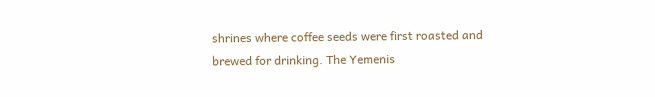shrines where coffee seeds were first roasted and brewed for drinking. The Yemenis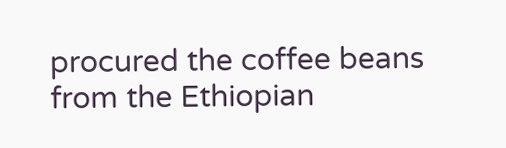procured the coffee beans from the Ethiopian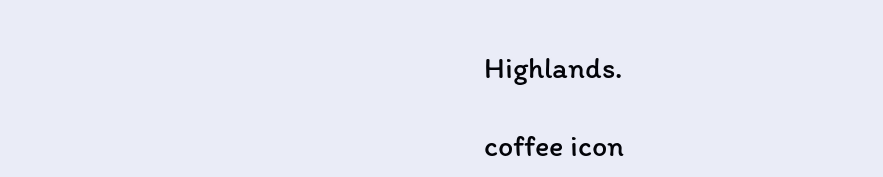Highlands.

coffee icon